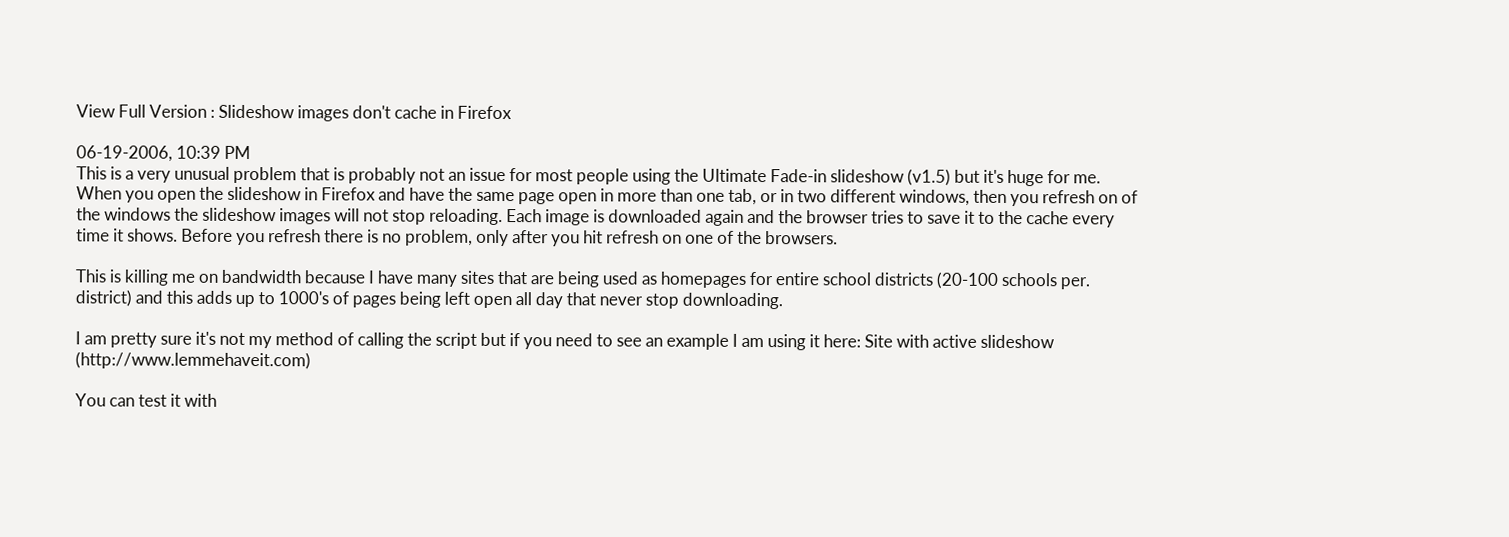View Full Version : Slideshow images don't cache in Firefox

06-19-2006, 10:39 PM
This is a very unusual problem that is probably not an issue for most people using the Ultimate Fade-in slideshow (v1.5) but it's huge for me. When you open the slideshow in Firefox and have the same page open in more than one tab, or in two different windows, then you refresh on of the windows the slideshow images will not stop reloading. Each image is downloaded again and the browser tries to save it to the cache every time it shows. Before you refresh there is no problem, only after you hit refresh on one of the browsers.

This is killing me on bandwidth because I have many sites that are being used as homepages for entire school districts (20-100 schools per. district) and this adds up to 1000's of pages being left open all day that never stop downloading.

I am pretty sure it's not my method of calling the script but if you need to see an example I am using it here: Site with active slideshow (http://www.lemmehaveit.com)

You can test it with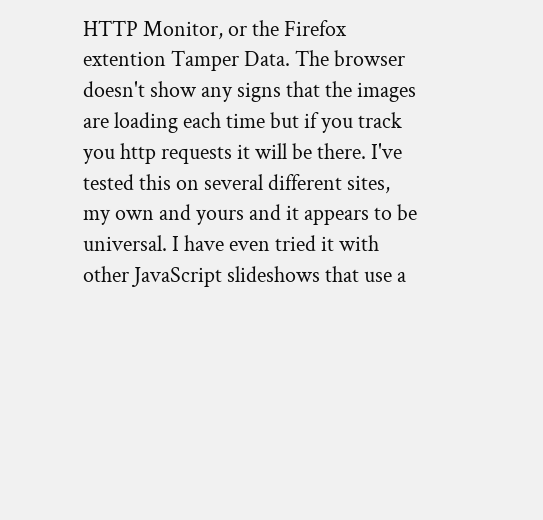HTTP Monitor, or the Firefox extention Tamper Data. The browser doesn't show any signs that the images are loading each time but if you track you http requests it will be there. I've tested this on several different sites, my own and yours and it appears to be universal. I have even tried it with other JavaScript slideshows that use a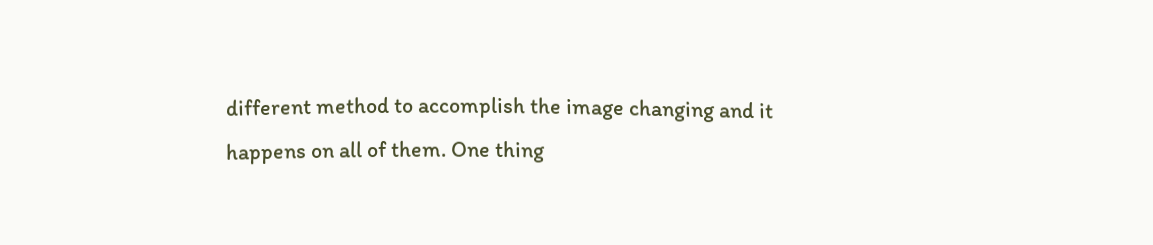different method to accomplish the image changing and it happens on all of them. One thing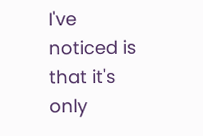I've noticed is that it's only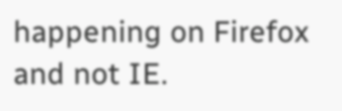happening on Firefox and not IE.